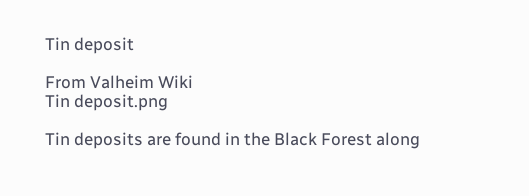Tin deposit

From Valheim Wiki
Tin deposit.png

Tin deposits are found in the Black Forest along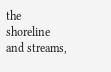the shoreline and streams,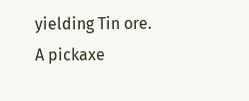yielding Tin ore. A pickaxe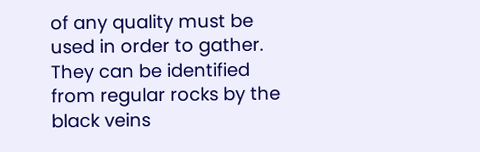of any quality must be used in order to gather. They can be identified from regular rocks by the black veins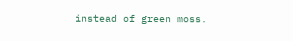instead of green moss.